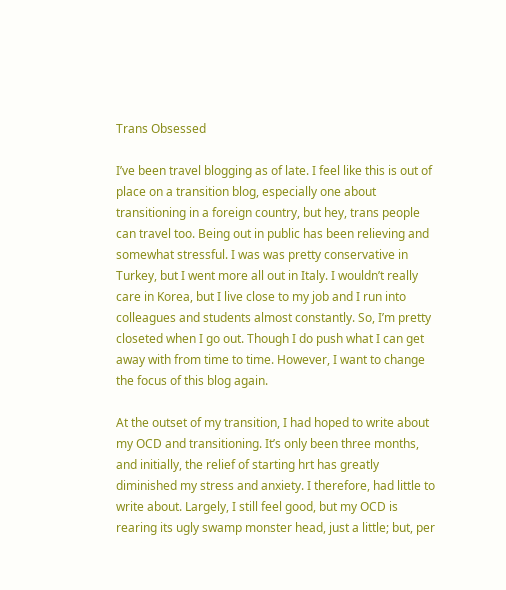Trans Obsessed

I’ve been travel blogging as of late. I feel like this is out of place on a transition blog, especially one about transitioning in a foreign country, but hey, trans people can travel too. Being out in public has been relieving and somewhat stressful. I was was pretty conservative in Turkey, but I went more all out in Italy. I wouldn’t really care in Korea, but I live close to my job and I run into colleagues and students almost constantly. So, I’m pretty closeted when I go out. Though I do push what I can get away with from time to time. However, I want to change the focus of this blog again.

At the outset of my transition, I had hoped to write about my OCD and transitioning. It’s only been three months, and initially, the relief of starting hrt has greatly diminished my stress and anxiety. I therefore, had little to write about. Largely, I still feel good, but my OCD is rearing its ugly swamp monster head, just a little; but, per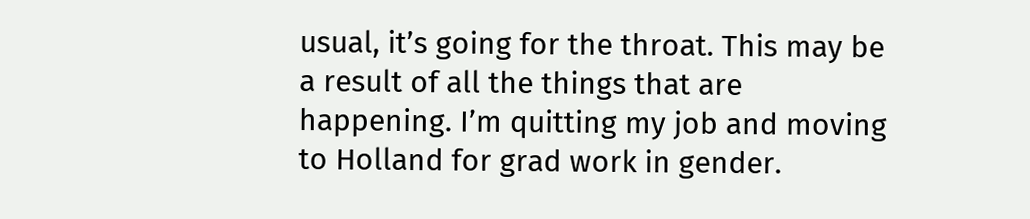usual, it’s going for the throat. This may be a result of all the things that are happening. I’m quitting my job and moving to Holland for grad work in gender.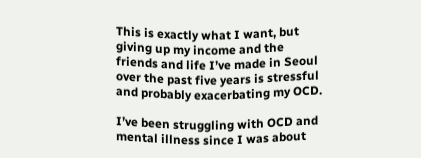This is exactly what I want, but giving up my income and the friends and life I’ve made in Seoul over the past five years is stressful and probably exacerbating my OCD.

I’ve been struggling with OCD and mental illness since I was about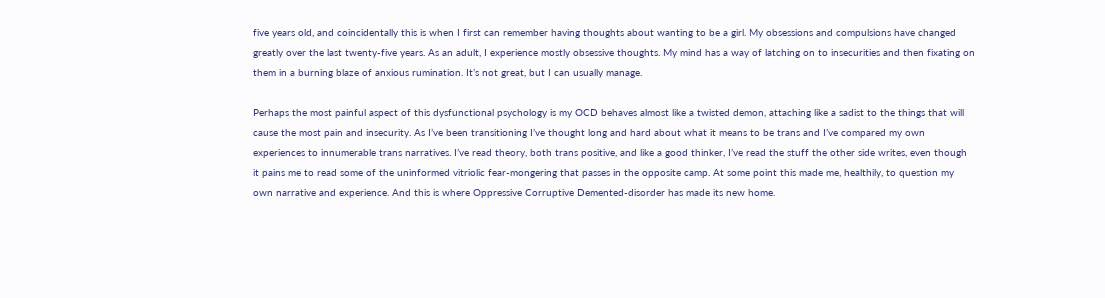five years old, and coincidentally this is when I first can remember having thoughts about wanting to be a girl. My obsessions and compulsions have changed greatly over the last twenty-five years. As an adult, I experience mostly obsessive thoughts. My mind has a way of latching on to insecurities and then fixating on them in a burning blaze of anxious rumination. It’s not great, but I can usually manage.

Perhaps the most painful aspect of this dysfunctional psychology is my OCD behaves almost like a twisted demon, attaching like a sadist to the things that will cause the most pain and insecurity. As I’ve been transitioning I’ve thought long and hard about what it means to be trans and I’ve compared my own experiences to innumerable trans narratives. I’ve read theory, both trans positive, and like a good thinker, I’ve read the stuff the other side writes, even though it pains me to read some of the uninformed vitriolic fear-mongering that passes in the opposite camp. At some point this made me, healthily, to question my own narrative and experience. And this is where Oppressive Corruptive Demented-disorder has made its new home.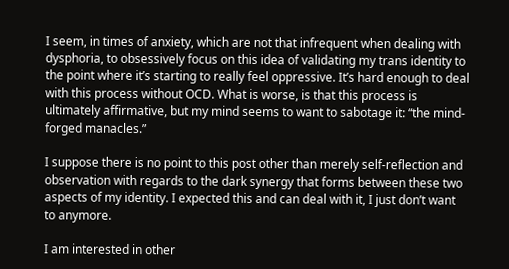I seem, in times of anxiety, which are not that infrequent when dealing with dysphoria, to obsessively focus on this idea of validating my trans identity to the point where it’s starting to really feel oppressive. It’s hard enough to deal with this process without OCD. What is worse, is that this process is ultimately affirmative, but my mind seems to want to sabotage it: “the mind-forged manacles.”

I suppose there is no point to this post other than merely self-reflection and observation with regards to the dark synergy that forms between these two aspects of my identity. I expected this and can deal with it, I just don’t want to anymore.

I am interested in other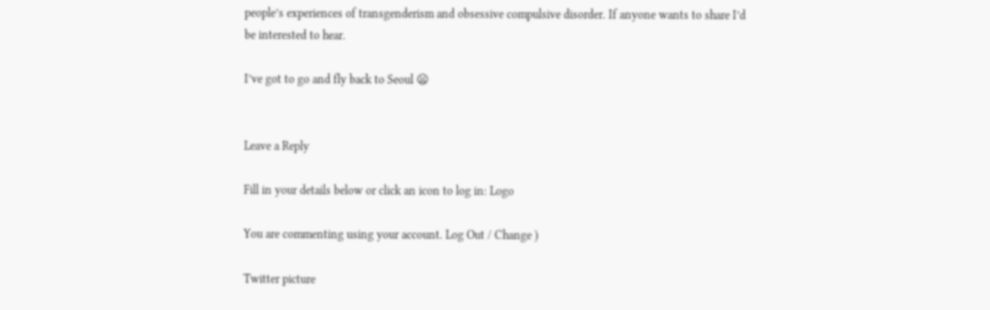people’s experiences of transgenderism and obsessive compulsive disorder. If anyone wants to share I’d be interested to hear.

I’ve got to go and fly back to Seoul 😦


Leave a Reply

Fill in your details below or click an icon to log in: Logo

You are commenting using your account. Log Out / Change )

Twitter picture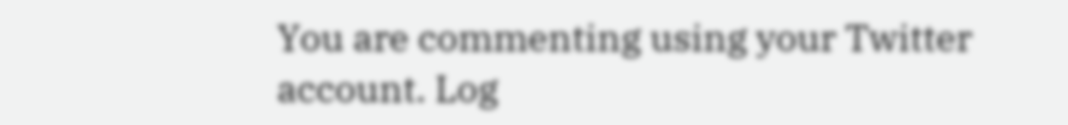You are commenting using your Twitter account. Log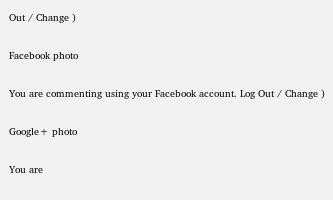Out / Change )

Facebook photo

You are commenting using your Facebook account. Log Out / Change )

Google+ photo

You are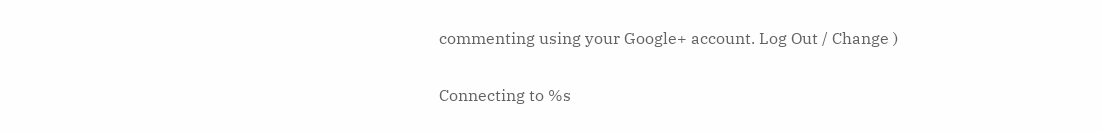commenting using your Google+ account. Log Out / Change )

Connecting to %s